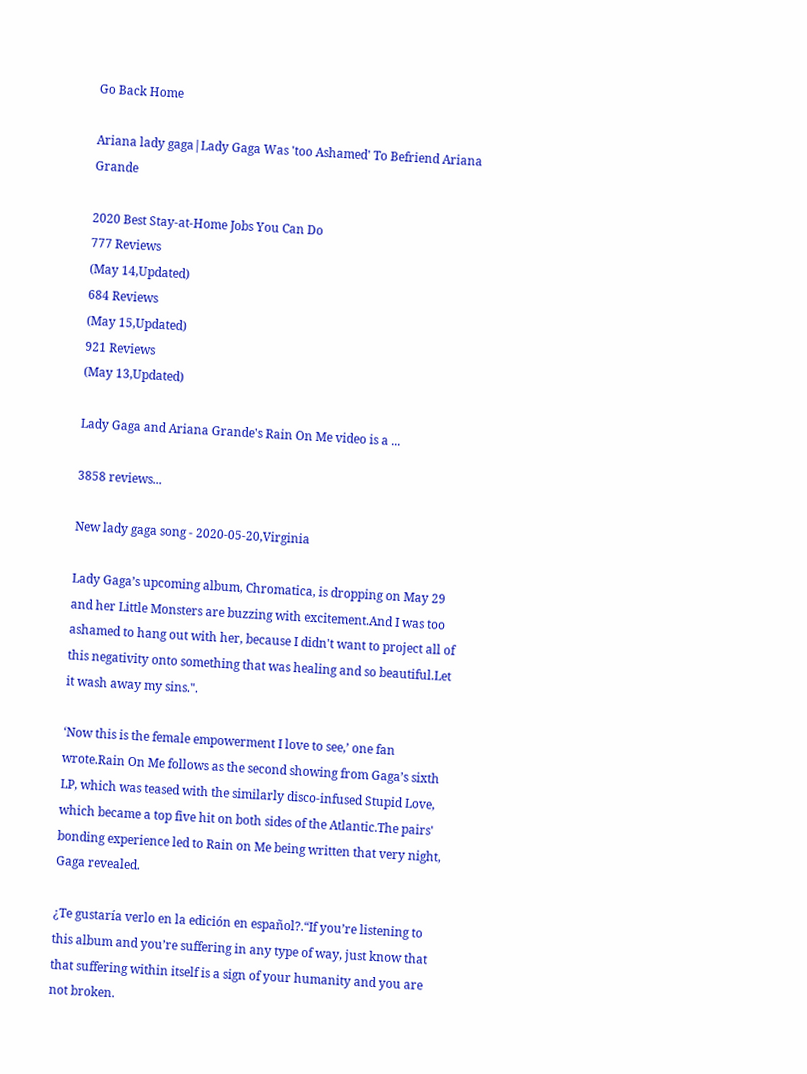Go Back Home

Ariana lady gaga|Lady Gaga Was 'too Ashamed' To Befriend Ariana Grande

2020 Best Stay-at-Home Jobs You Can Do
777 Reviews
(May 14,Updated)
684 Reviews
(May 15,Updated)
921 Reviews
(May 13,Updated)

Lady Gaga and Ariana Grande's Rain On Me video is a ...

3858 reviews...

New lady gaga song - 2020-05-20,Virginia

Lady Gaga’s upcoming album, Chromatica, is dropping on May 29 and her Little Monsters are buzzing with excitement.And I was too ashamed to hang out with her, because I didn't want to project all of this negativity onto something that was healing and so beautiful.Let it wash away my sins.".

‘Now this is the female empowerment I love to see,’ one fan wrote.Rain On Me follows as the second showing from Gaga’s sixth LP, which was teased with the similarly disco-infused Stupid Love, which became a top five hit on both sides of the Atlantic.The pairs' bonding experience led to Rain on Me being written that very night, Gaga revealed.

¿Te gustaría verlo en la edición en español?.“If you’re listening to this album and you’re suffering in any type of way, just know that that suffering within itself is a sign of your humanity and you are not broken.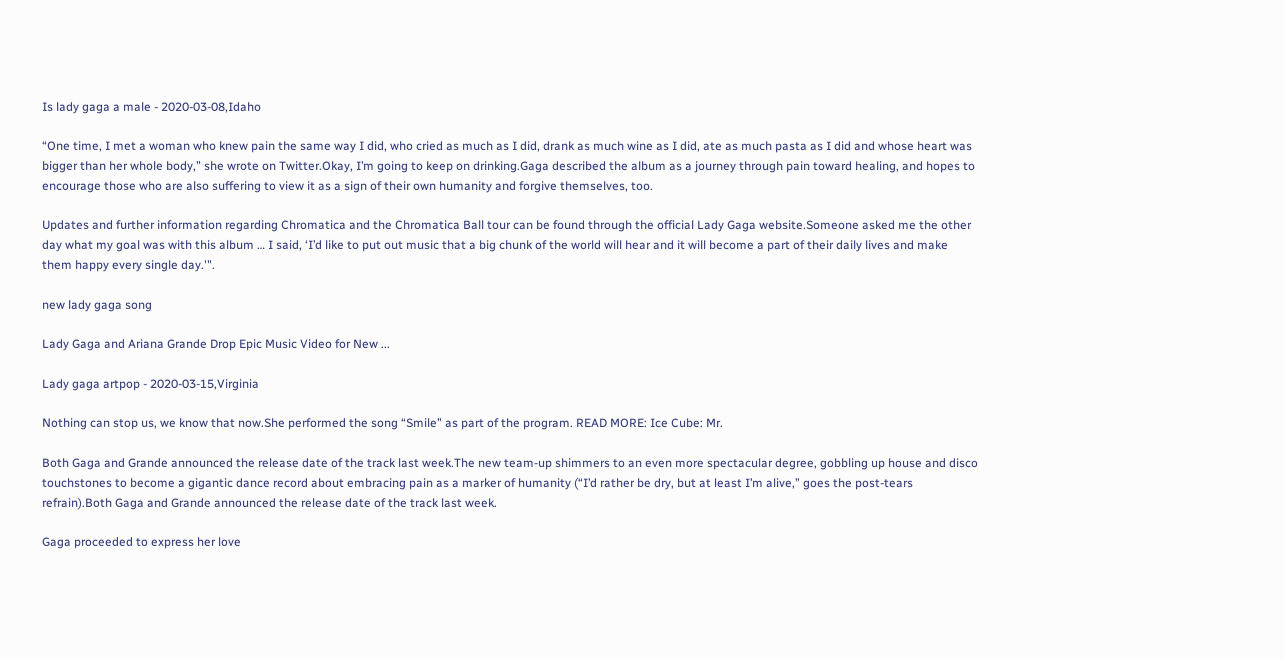Is lady gaga a male - 2020-03-08,Idaho

“One time, I met a woman who knew pain the same way I did, who cried as much as I did, drank as much wine as I did, ate as much pasta as I did and whose heart was bigger than her whole body,” she wrote on Twitter.Okay, I’m going to keep on drinking.Gaga described the album as a journey through pain toward healing, and hopes to encourage those who are also suffering to view it as a sign of their own humanity and forgive themselves, too.

Updates and further information regarding Chromatica and the Chromatica Ball tour can be found through the official Lady Gaga website.Someone asked me the other day what my goal was with this album … I said, ‘I’d like to put out music that a big chunk of the world will hear and it will become a part of their daily lives and make them happy every single day.'".

new lady gaga song

Lady Gaga and Ariana Grande Drop Epic Music Video for New ...

Lady gaga artpop - 2020-03-15,Virginia

Nothing can stop us, we know that now.She performed the song “Smile” as part of the program. READ MORE: Ice Cube: Mr.

Both Gaga and Grande announced the release date of the track last week.The new team-up shimmers to an even more spectacular degree, gobbling up house and disco touchstones to become a gigantic dance record about embracing pain as a marker of humanity (“I’d rather be dry, but at least I’m alive,” goes the post-tears refrain).Both Gaga and Grande announced the release date of the track last week.

Gaga proceeded to express her love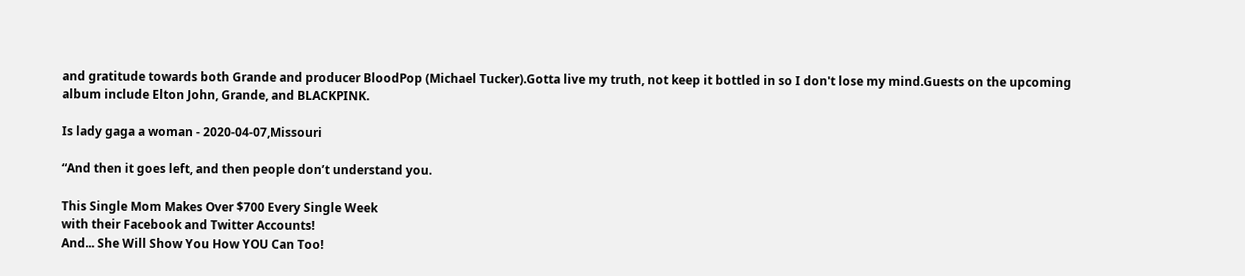and gratitude towards both Grande and producer BloodPop (Michael Tucker).Gotta live my truth, not keep it bottled in so I don't lose my mind.Guests on the upcoming album include Elton John, Grande, and BLACKPINK.

Is lady gaga a woman - 2020-04-07,Missouri

“And then it goes left, and then people don’t understand you.

This Single Mom Makes Over $700 Every Single Week
with their Facebook and Twitter Accounts!
And... She Will Show You How YOU Can Too!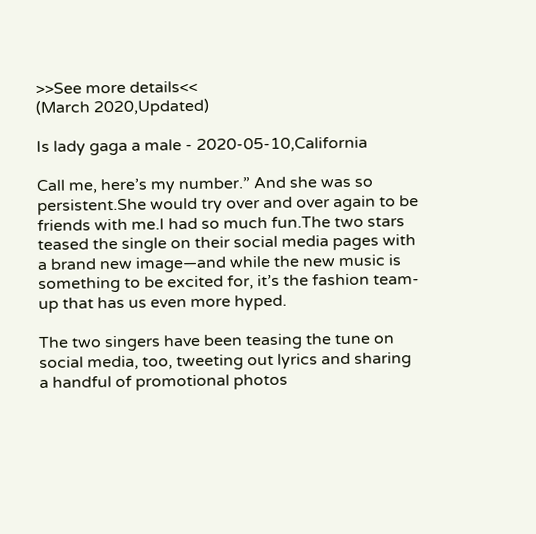>>See more details<<
(March 2020,Updated)

Is lady gaga a male - 2020-05-10,California

Call me, here’s my number.” And she was so persistent.She would try over and over again to be friends with me.I had so much fun.The two stars teased the single on their social media pages with a brand new image—and while the new music is something to be excited for, it’s the fashion team-up that has us even more hyped.

The two singers have been teasing the tune on social media, too, tweeting out lyrics and sharing a handful of promotional photos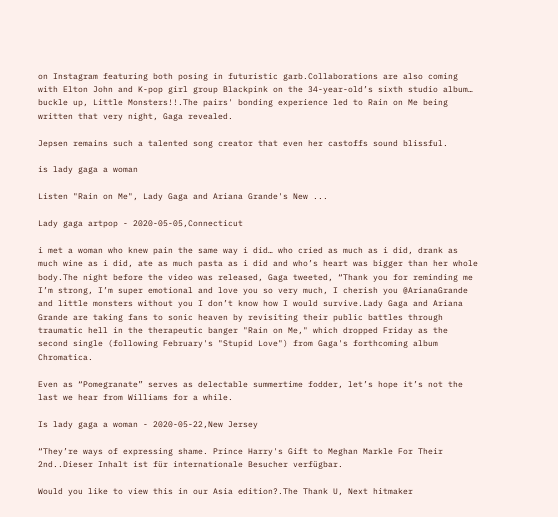on Instagram featuring both posing in futuristic garb.Collaborations are also coming with Elton John and K-pop girl group Blackpink on the 34-year-old’s sixth studio album… buckle up, Little Monsters!!.The pairs' bonding experience led to Rain on Me being written that very night, Gaga revealed.

Jepsen remains such a talented song creator that even her castoffs sound blissful.

is lady gaga a woman

Listen "Rain on Me", Lady Gaga and Ariana Grande's New ...

Lady gaga artpop - 2020-05-05,Connecticut

i met a woman who knew pain the same way i did… who cried as much as i did, drank as much wine as i did, ate as much pasta as i did and who’s heart was bigger than her whole body.The night before the video was released, Gaga tweeted, “Thank you for reminding me I’m strong, I’m super emotional and love you so very much, I cherish you @ArianaGrande and little monsters without you I don’t know how I would survive.Lady Gaga and Ariana Grande are taking fans to sonic heaven by revisiting their public battles through traumatic hell in the therapeutic banger "Rain on Me," which dropped Friday as the second single (following February's "Stupid Love") from Gaga's forthcoming album Chromatica.

Even as “Pomegranate” serves as delectable summertime fodder, let’s hope it’s not the last we hear from Williams for a while.

Is lady gaga a woman - 2020-05-22,New Jersey

“They’re ways of expressing shame. Prince Harry's Gift to Meghan Markle For Their 2nd..Dieser Inhalt ist für internationale Besucher verfügbar.

Would you like to view this in our Asia edition?.The Thank U, Next hitmaker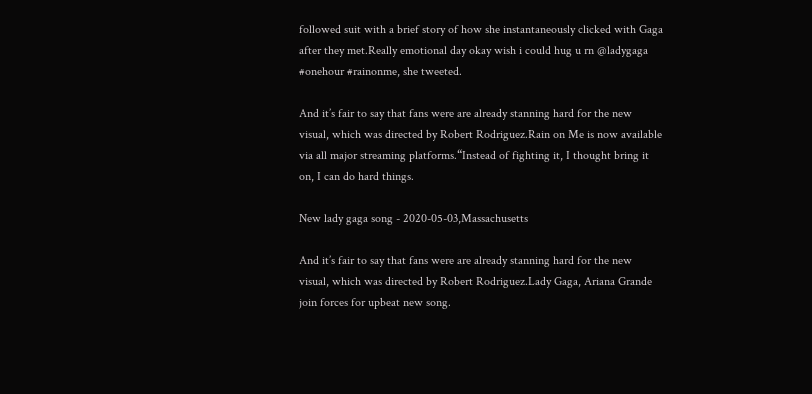followed suit with a brief story of how she instantaneously clicked with Gaga after they met.Really emotional day okay wish i could hug u rn @ladygaga #onehour #rainonme, she tweeted.

And it’s fair to say that fans were are already stanning hard for the new visual, which was directed by Robert Rodriguez.Rain on Me is now available via all major streaming platforms.“Instead of fighting it, I thought bring it on, I can do hard things.

New lady gaga song - 2020-05-03,Massachusetts

And it’s fair to say that fans were are already stanning hard for the new visual, which was directed by Robert Rodriguez.Lady Gaga, Ariana Grande join forces for upbeat new song.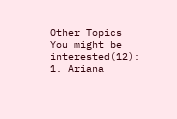Other Topics You might be interested(12):
1. Ariana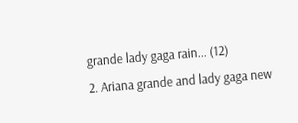grande lady gaga rain... (12)
2. Ariana grande and lady gaga new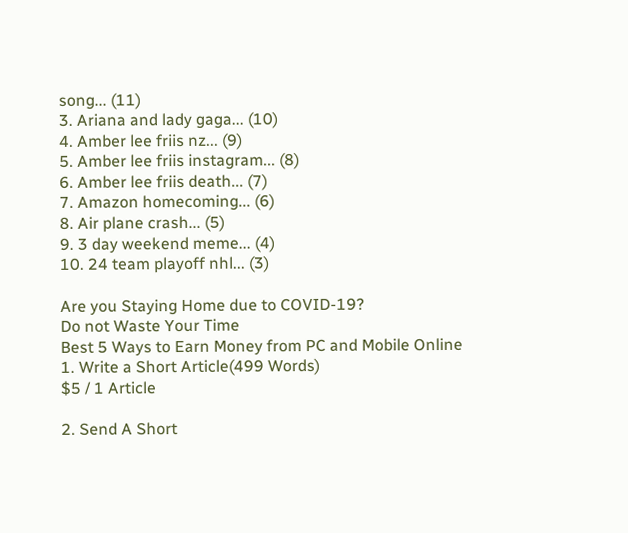song... (11)
3. Ariana and lady gaga... (10)
4. Amber lee friis nz... (9)
5. Amber lee friis instagram... (8)
6. Amber lee friis death... (7)
7. Amazon homecoming... (6)
8. Air plane crash... (5)
9. 3 day weekend meme... (4)
10. 24 team playoff nhl... (3)

Are you Staying Home due to COVID-19?
Do not Waste Your Time
Best 5 Ways to Earn Money from PC and Mobile Online
1. Write a Short Article(499 Words)
$5 / 1 Article

2. Send A Short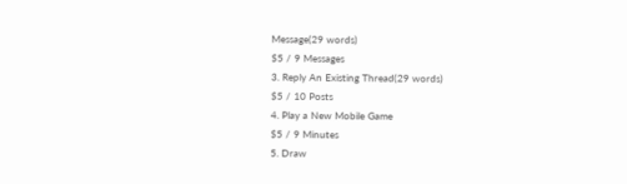Message(29 words)
$5 / 9 Messages
3. Reply An Existing Thread(29 words)
$5 / 10 Posts
4. Play a New Mobile Game
$5 / 9 Minutes
5. Draw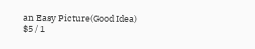an Easy Picture(Good Idea)
$5 / 1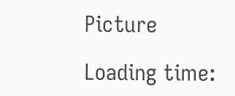Picture

Loading time: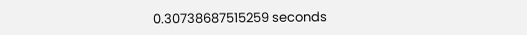0.30738687515259 seconds